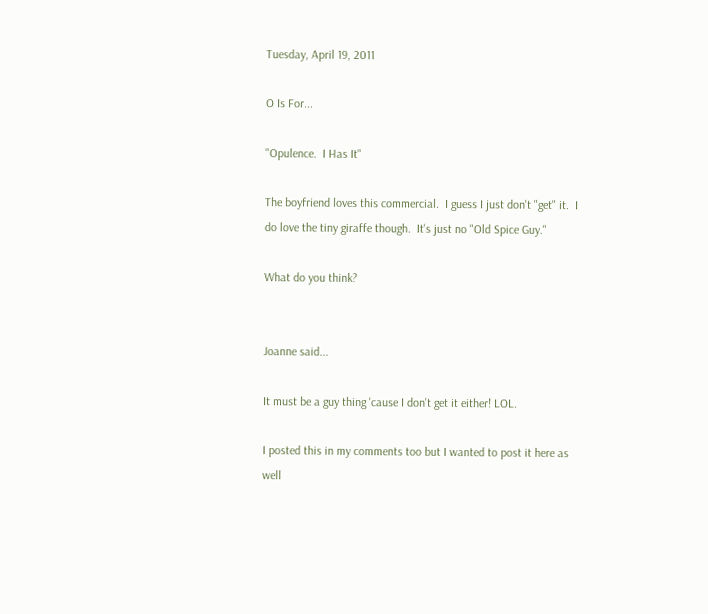Tuesday, April 19, 2011

O Is For...

"Opulence.  I Has It"

The boyfriend loves this commercial.  I guess I just don't "get" it.  I do love the tiny giraffe though.  It's just no "Old Spice Guy."

What do you think?


Joanne said...

It must be a guy thing 'cause I don't get it either! LOL.

I posted this in my comments too but I wanted to post it here as well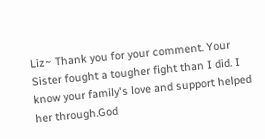Liz~ Thank you for your comment. Your Sister fought a tougher fight than I did. I know your family's love and support helped her through.God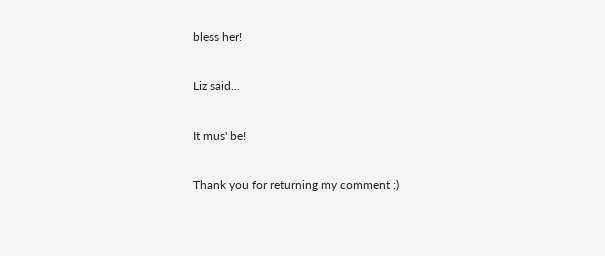bless her!

Liz said...

It mus' be!

Thank you for returning my comment :)